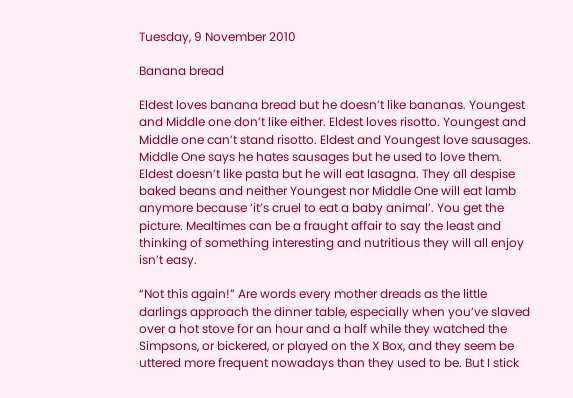Tuesday, 9 November 2010

Banana bread

Eldest loves banana bread but he doesn’t like bananas. Youngest and Middle one don’t like either. Eldest loves risotto. Youngest and Middle one can’t stand risotto. Eldest and Youngest love sausages. Middle One says he hates sausages but he used to love them. Eldest doesn’t like pasta but he will eat lasagna. They all despise baked beans and neither Youngest nor Middle One will eat lamb anymore because ‘it’s cruel to eat a baby animal’. You get the picture. Mealtimes can be a fraught affair to say the least and thinking of something interesting and nutritious they will all enjoy isn’t easy.

“Not this again!” Are words every mother dreads as the little darlings approach the dinner table, especially when you’ve slaved over a hot stove for an hour and a half while they watched the Simpsons, or bickered, or played on the X Box, and they seem be uttered more frequent nowadays than they used to be. But I stick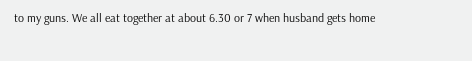to my guns. We all eat together at about 6.30 or 7 when husband gets home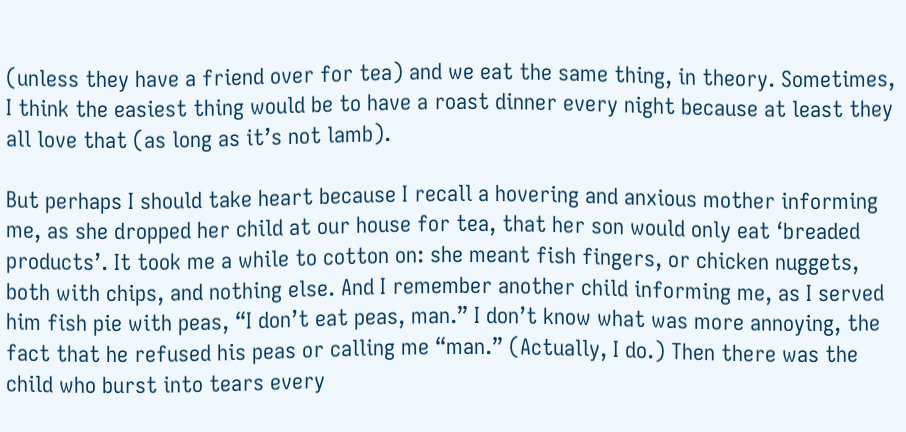(unless they have a friend over for tea) and we eat the same thing, in theory. Sometimes, I think the easiest thing would be to have a roast dinner every night because at least they all love that (as long as it’s not lamb).

But perhaps I should take heart because I recall a hovering and anxious mother informing me, as she dropped her child at our house for tea, that her son would only eat ‘breaded products’. It took me a while to cotton on: she meant fish fingers, or chicken nuggets, both with chips, and nothing else. And I remember another child informing me, as I served him fish pie with peas, “I don’t eat peas, man.” I don’t know what was more annoying, the fact that he refused his peas or calling me “man.” (Actually, I do.) Then there was the child who burst into tears every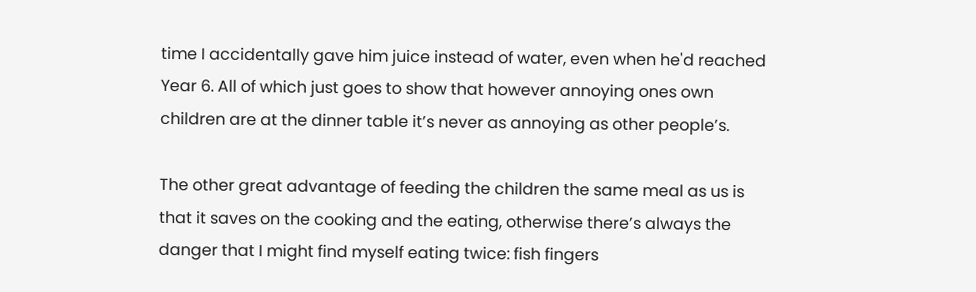time I accidentally gave him juice instead of water, even when he'd reached Year 6. All of which just goes to show that however annoying ones own children are at the dinner table it’s never as annoying as other people’s.

The other great advantage of feeding the children the same meal as us is that it saves on the cooking and the eating, otherwise there’s always the danger that I might find myself eating twice: fish fingers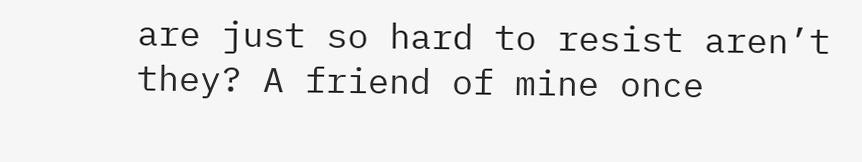are just so hard to resist aren’t they? A friend of mine once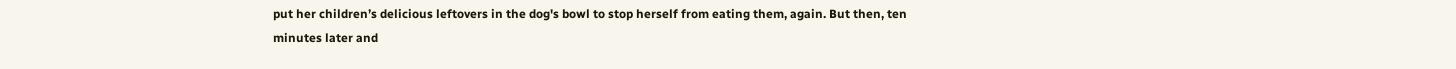put her children’s delicious leftovers in the dog's bowl to stop herself from eating them, again. But then, ten minutes later and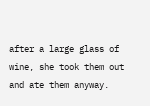after a large glass of wine, she took them out and ate them anyway.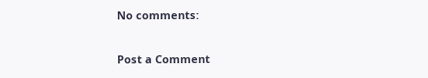No comments:

Post a Comment